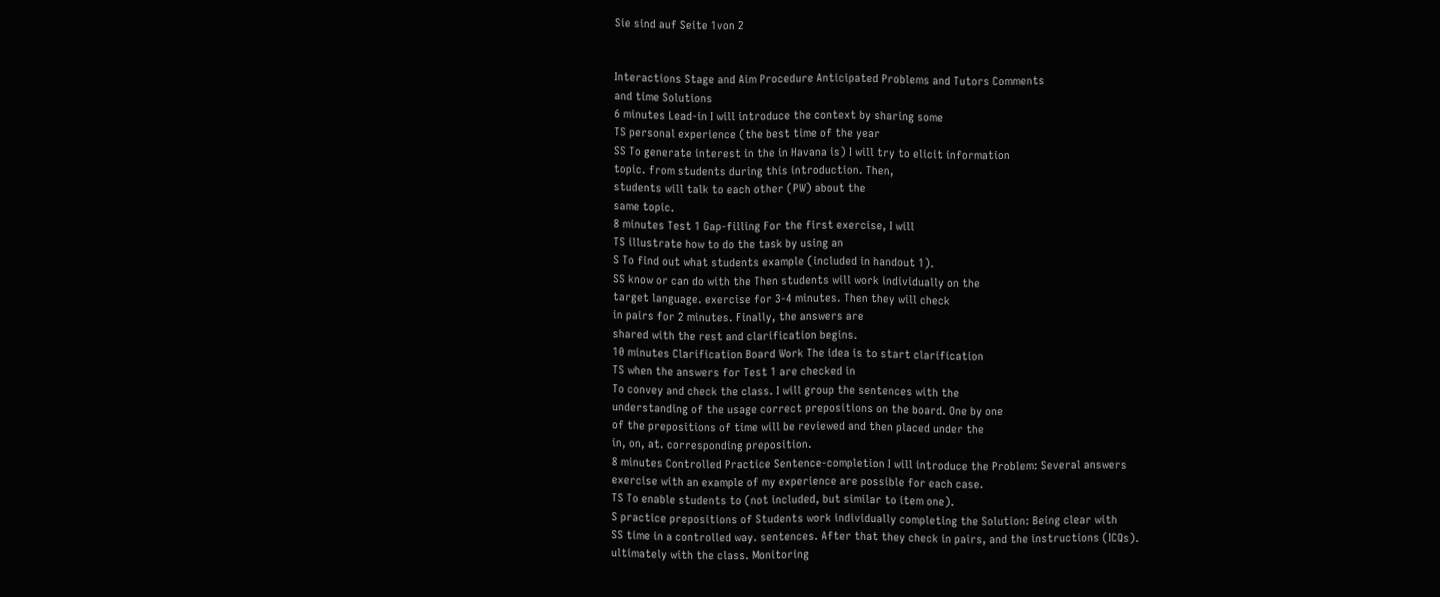Sie sind auf Seite 1von 2


Interactions Stage and Aim Procedure Anticipated Problems and Tutors Comments
and time Solutions
6 minutes Lead-in I will introduce the context by sharing some
TS personal experience (the best time of the year
SS To generate interest in the in Havana is) I will try to elicit information
topic. from students during this introduction. Then,
students will talk to each other (PW) about the
same topic.
8 minutes Test 1 Gap-filling For the first exercise, I will
TS illustrate how to do the task by using an
S To find out what students example (included in handout 1).
SS know or can do with the Then students will work individually on the
target language. exercise for 3-4 minutes. Then they will check
in pairs for 2 minutes. Finally, the answers are
shared with the rest and clarification begins.
10 minutes Clarification Board Work The idea is to start clarification
TS when the answers for Test 1 are checked in
To convey and check the class. I will group the sentences with the
understanding of the usage correct prepositions on the board. One by one
of the prepositions of time will be reviewed and then placed under the
in, on, at. corresponding preposition.
8 minutes Controlled Practice Sentence-completion I will introduce the Problem: Several answers
exercise with an example of my experience are possible for each case.
TS To enable students to (not included, but similar to item one).
S practice prepositions of Students work individually completing the Solution: Being clear with
SS time in a controlled way. sentences. After that they check in pairs, and the instructions (ICQs).
ultimately with the class. Monitoring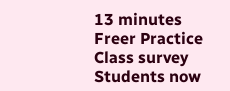13 minutes Freer Practice Class survey Students now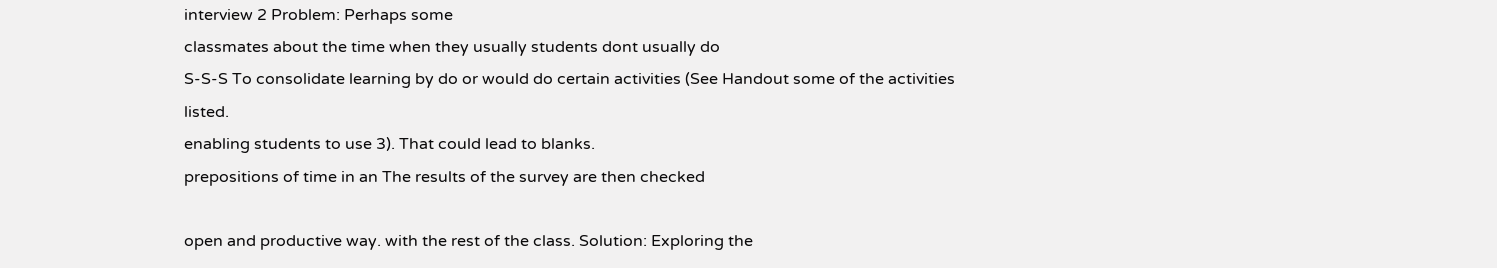interview 2 Problem: Perhaps some
classmates about the time when they usually students dont usually do
S-S-S To consolidate learning by do or would do certain activities (See Handout some of the activities listed.
enabling students to use 3). That could lead to blanks.
prepositions of time in an The results of the survey are then checked

open and productive way. with the rest of the class. Solution: Exploring the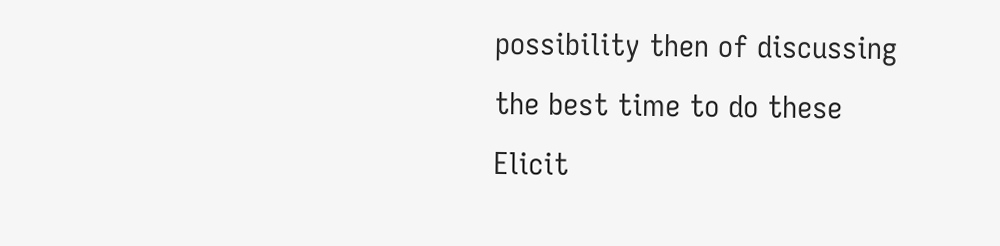possibility then of discussing
the best time to do these
Elicit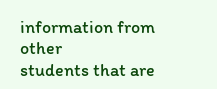information from other
students that are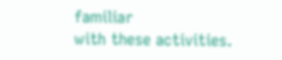familiar
with these activities.